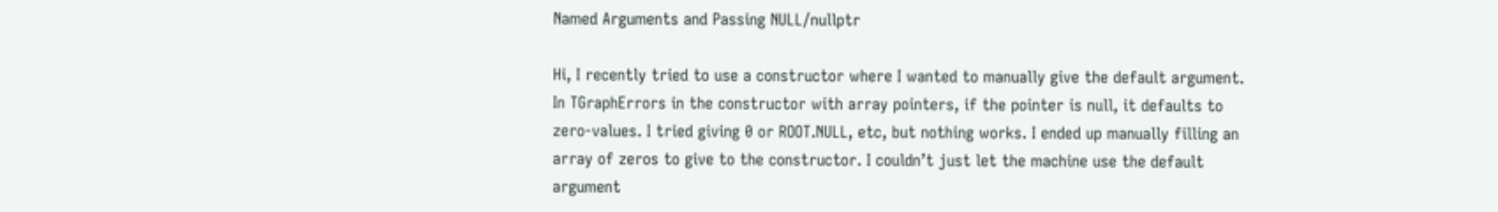Named Arguments and Passing NULL/nullptr

Hi, I recently tried to use a constructor where I wanted to manually give the default argument. In TGraphErrors in the constructor with array pointers, if the pointer is null, it defaults to zero-values. I tried giving 0 or ROOT.NULL, etc, but nothing works. I ended up manually filling an array of zeros to give to the constructor. I couldn’t just let the machine use the default argument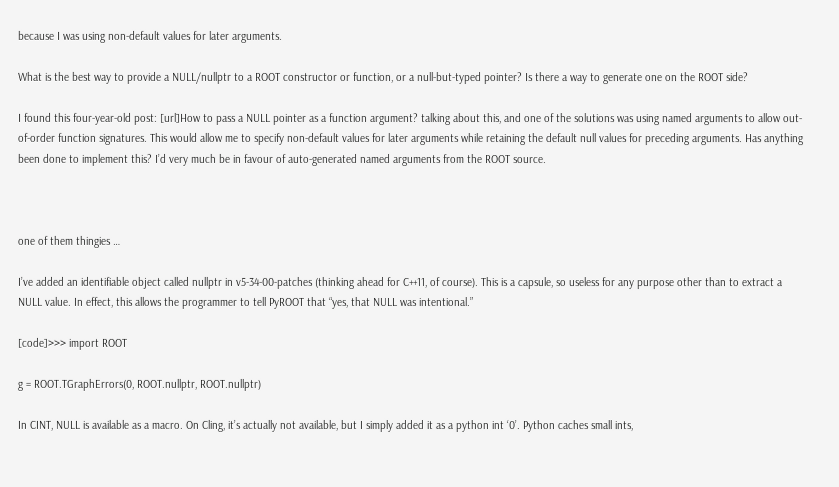because I was using non-default values for later arguments.

What is the best way to provide a NULL/nullptr to a ROOT constructor or function, or a null-but-typed pointer? Is there a way to generate one on the ROOT side?

I found this four-year-old post: [url]How to pass a NULL pointer as a function argument? talking about this, and one of the solutions was using named arguments to allow out-of-order function signatures. This would allow me to specify non-default values for later arguments while retaining the default null values for preceding arguments. Has anything been done to implement this? I’d very much be in favour of auto-generated named arguments from the ROOT source.



one of them thingies …

I’ve added an identifiable object called nullptr in v5-34-00-patches (thinking ahead for C++11, of course). This is a capsule, so useless for any purpose other than to extract a NULL value. In effect, this allows the programmer to tell PyROOT that “yes, that NULL was intentional.”

[code]>>> import ROOT

g = ROOT.TGraphErrors(0, ROOT.nullptr, ROOT.nullptr)

In CINT, NULL is available as a macro. On Cling, it’s actually not available, but I simply added it as a python int ‘0’. Python caches small ints,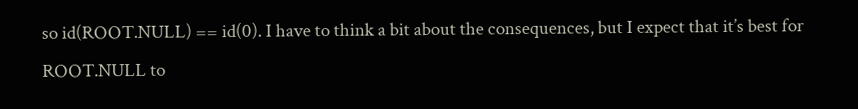so id(ROOT.NULL) == id(0). I have to think a bit about the consequences, but I expect that it’s best for ROOT.NULL to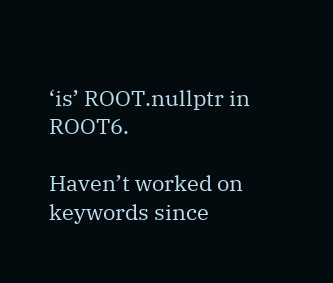‘is’ ROOT.nullptr in ROOT6.

Haven’t worked on keywords since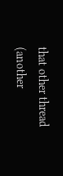that other thread (another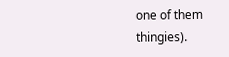one of them thingies).